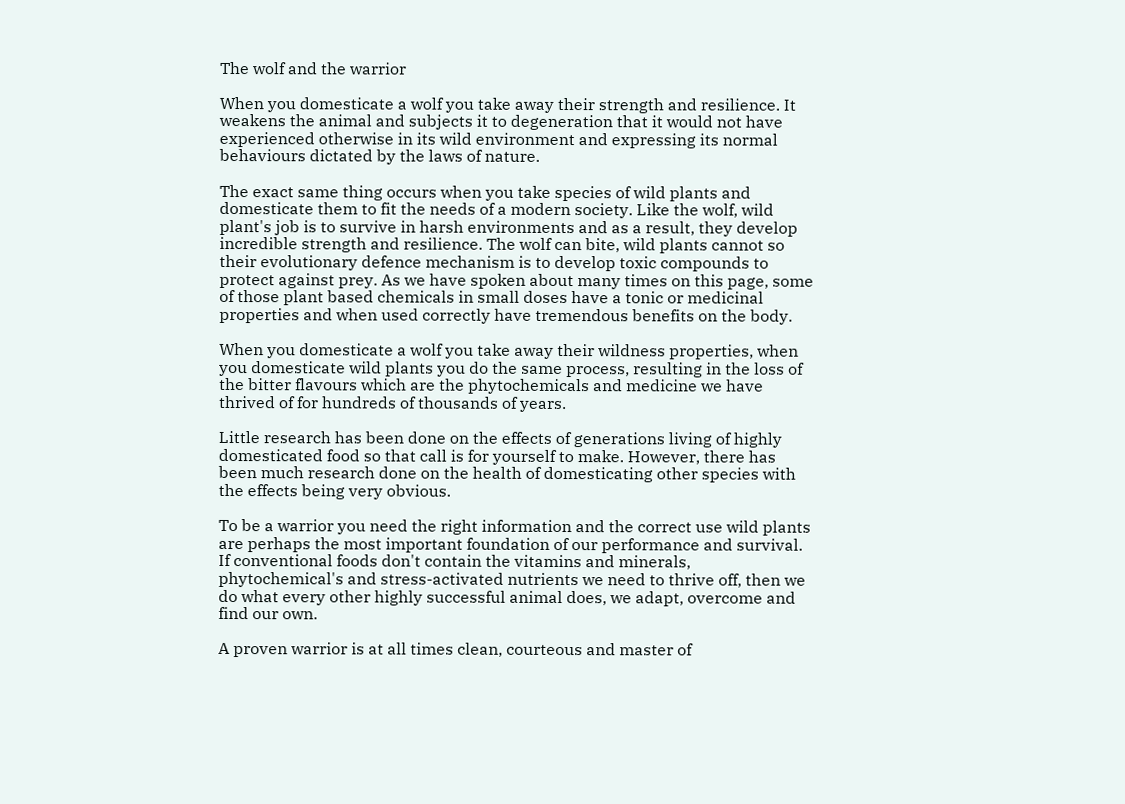The wolf and the warrior

When you domesticate a wolf you take away their strength and resilience. It weakens the animal and subjects it to degeneration that it would not have experienced otherwise in its wild environment and expressing its normal behaviours dictated by the laws of nature.

The exact same thing occurs when you take species of wild plants and domesticate them to fit the needs of a modern society. Like the wolf, wild plant's job is to survive in harsh environments and as a result, they develop incredible strength and resilience. The wolf can bite, wild plants cannot so their evolutionary defence mechanism is to develop toxic compounds to protect against prey. As we have spoken about many times on this page, some of those plant based chemicals in small doses have a tonic or medicinal properties and when used correctly have tremendous benefits on the body.

When you domesticate a wolf you take away their wildness properties, when you domesticate wild plants you do the same process, resulting in the loss of the bitter flavours which are the phytochemicals and medicine we have thrived of for hundreds of thousands of years.

Little research has been done on the effects of generations living of highly domesticated food so that call is for yourself to make. However, there has been much research done on the health of domesticating other species with the effects being very obvious.

To be a warrior you need the right information and the correct use wild plants are perhaps the most important foundation of our performance and survival. If conventional foods don't contain the vitamins and minerals, phytochemical's and stress-activated nutrients we need to thrive off, then we do what every other highly successful animal does, we adapt, overcome and find our own.

A proven warrior is at all times clean, courteous and master of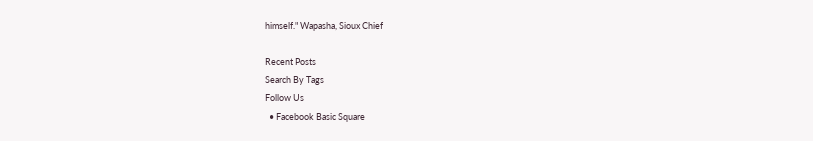himself." Wapasha, Sioux Chief

Recent Posts
Search By Tags
Follow Us
  • Facebook Basic Square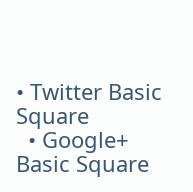• Twitter Basic Square
  • Google+ Basic Square